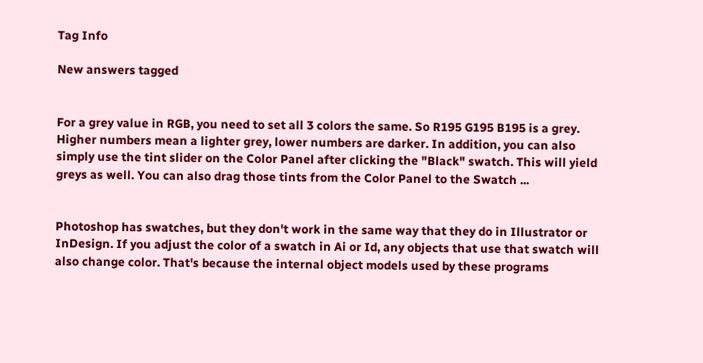Tag Info

New answers tagged


For a grey value in RGB, you need to set all 3 colors the same. So R195 G195 B195 is a grey. Higher numbers mean a lighter grey, lower numbers are darker. In addition, you can also simply use the tint slider on the Color Panel after clicking the "Black" swatch. This will yield greys as well. You can also drag those tints from the Color Panel to the Swatch ...


Photoshop has swatches, but they don't work in the same way that they do in Illustrator or InDesign. If you adjust the color of a swatch in Ai or Id, any objects that use that swatch will also change color. That's because the internal object models used by these programs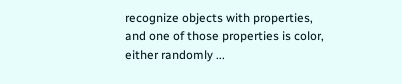recognize objects with properties, and one of those properties is color, either randomly ...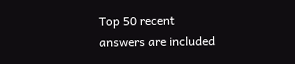Top 50 recent answers are included